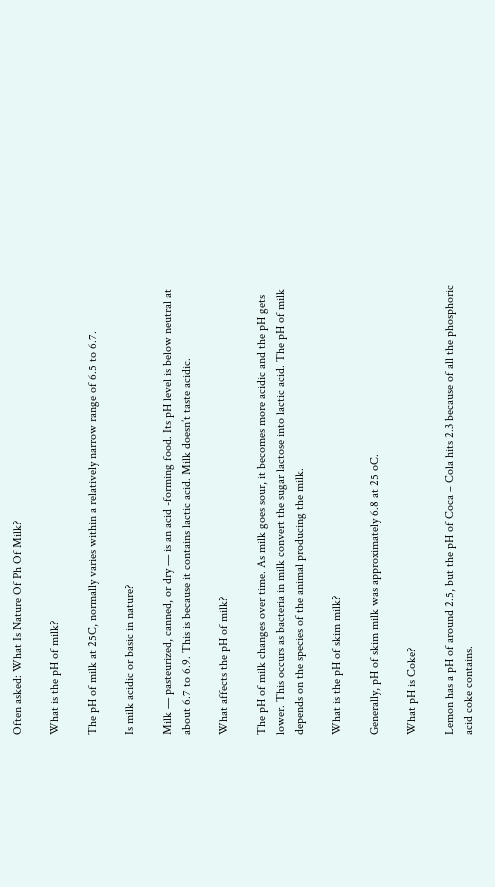Often asked: What Is Nature Of Ph Of Milk?

What is the pH of milk?

The pH of milk at 25C, normally varies within a relatively narrow range of 6.5 to 6.7.

Is milk acidic or basic in nature?

Milk — pasteurized, canned, or dry — is an acid -forming food. Its pH level is below neutral at about 6.7 to 6.9. This is because it contains lactic acid. Milk doesn’t taste acidic.

What affects the pH of milk?

The pH of milk changes over time. As milk goes sour, it becomes more acidic and the pH gets lower. This occurs as bacteria in milk convert the sugar lactose into lactic acid. The pH of milk depends on the species of the animal producing the milk.

What is the pH of skim milk?

Generally, pH of skim milk was approximately 6.8 at 25 oC.

What pH is Coke?

Lemon has a pH of around 2.5, but the pH of Coca – Cola hits 2.3 because of all the phosphoric acid coke contains.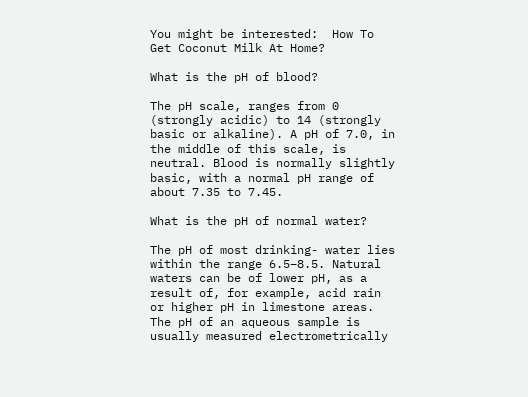You might be interested:  How To Get Coconut Milk At Home?

What is the pH of blood?

The pH scale, ranges from 0 (strongly acidic) to 14 (strongly basic or alkaline). A pH of 7.0, in the middle of this scale, is neutral. Blood is normally slightly basic, with a normal pH range of about 7.35 to 7.45.

What is the pH of normal water?

The pH of most drinking- water lies within the range 6.5–8.5. Natural waters can be of lower pH, as a result of, for example, acid rain or higher pH in limestone areas. The pH of an aqueous sample is usually measured electrometrically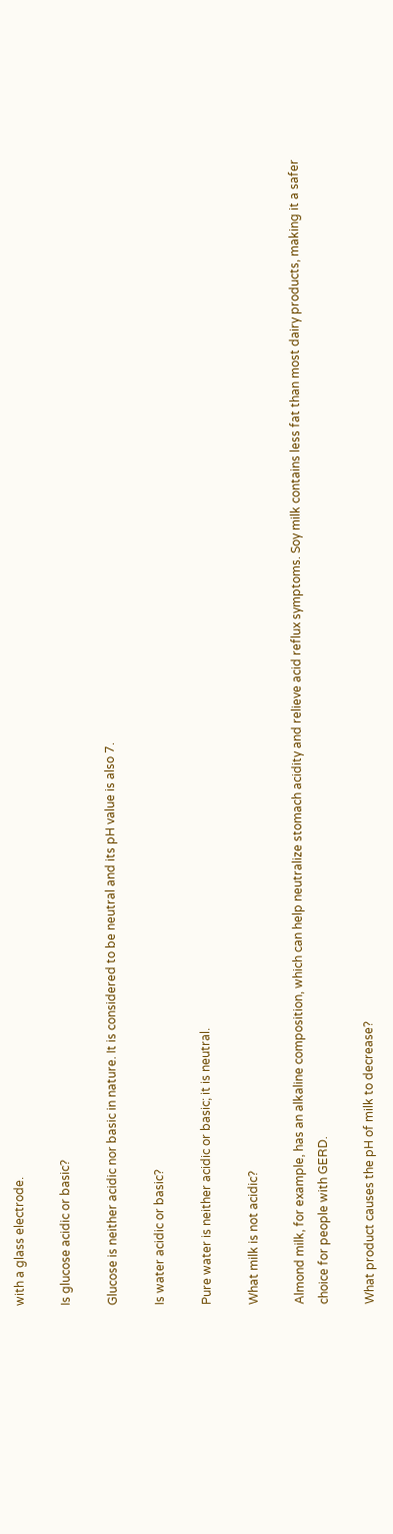with a glass electrode.

Is glucose acidic or basic?

Glucose is neither acidic nor basic in nature. It is considered to be neutral and its pH value is also 7.

Is water acidic or basic?

Pure water is neither acidic or basic; it is neutral.

What milk is not acidic?

Almond milk, for example, has an alkaline composition, which can help neutralize stomach acidity and relieve acid reflux symptoms. Soy milk contains less fat than most dairy products, making it a safer choice for people with GERD.

What product causes the pH of milk to decrease?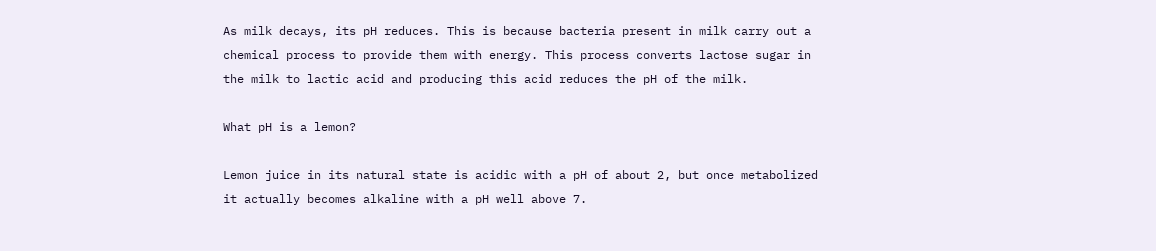As milk decays, its pH reduces. This is because bacteria present in milk carry out a chemical process to provide them with energy. This process converts lactose sugar in the milk to lactic acid and producing this acid reduces the pH of the milk.

What pH is a lemon?

Lemon juice in its natural state is acidic with a pH of about 2, but once metabolized it actually becomes alkaline with a pH well above 7.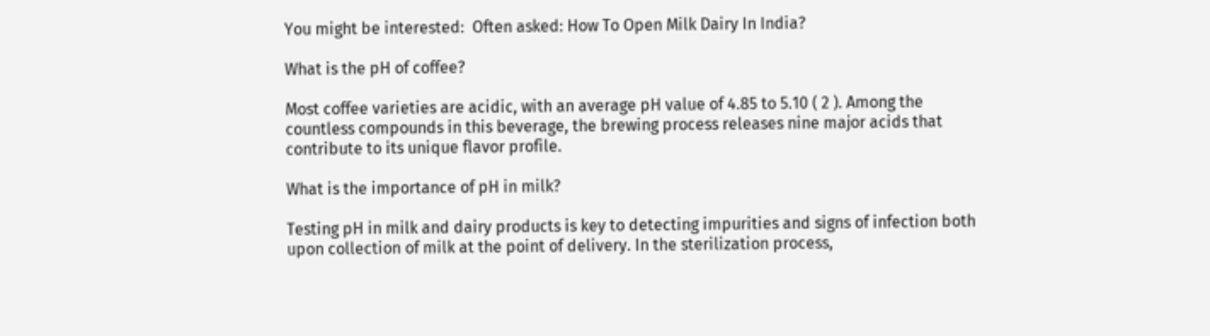You might be interested:  Often asked: How To Open Milk Dairy In India?

What is the pH of coffee?

Most coffee varieties are acidic, with an average pH value of 4.85 to 5.10 ( 2 ). Among the countless compounds in this beverage, the brewing process releases nine major acids that contribute to its unique flavor profile.

What is the importance of pH in milk?

Testing pH in milk and dairy products is key to detecting impurities and signs of infection both upon collection of milk at the point of delivery. In the sterilization process,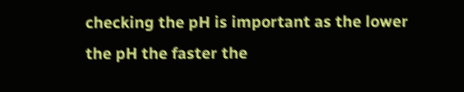checking the pH is important as the lower the pH the faster the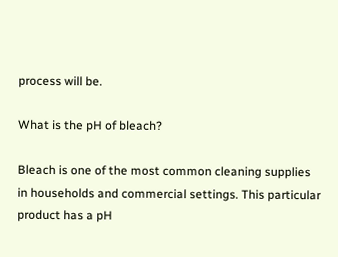process will be.

What is the pH of bleach?

Bleach is one of the most common cleaning supplies in households and commercial settings. This particular product has a pH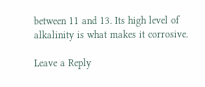between 11 and 13. Its high level of alkalinity is what makes it corrosive.

Leave a Reply